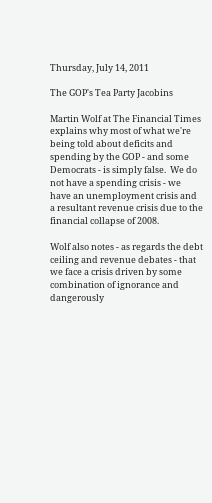Thursday, July 14, 2011

The GOP's Tea Party Jacobins

Martin Wolf at The Financial Times explains why most of what we're being told about deficits and spending by the GOP - and some Democrats - is simply false.  We do not have a spending crisis - we have an unemployment crisis and a resultant revenue crisis due to the financial collapse of 2008.

Wolf also notes - as regards the debt ceiling and revenue debates - that we face a crisis driven by some combination of ignorance and dangerously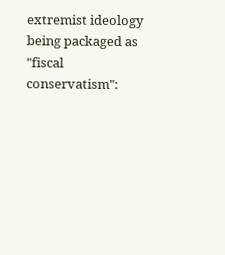extremist ideology being packaged as "fiscal conservatism":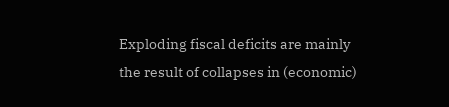Exploding fiscal deficits are mainly the result of collapses in (economic)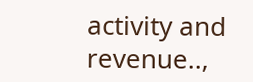activity and revenue..,